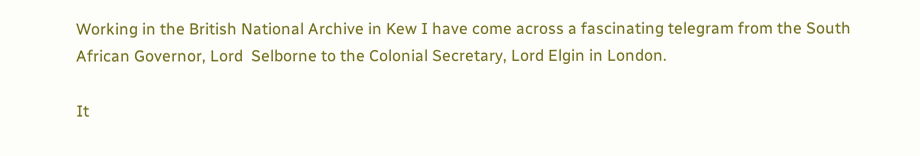Working in the British National Archive in Kew I have come across a fascinating telegram from the South African Governor, Lord  Selborne to the Colonial Secretary, Lord Elgin in London.

It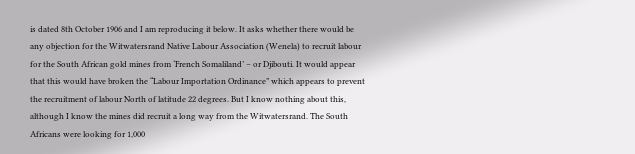is dated 8th October 1906 and I am reproducing it below. It asks whether there would be any objection for the Witwatersrand Native Labour Association (Wenela) to recruit labour for the South African gold mines from ‘French Somaliland’ – or Djibouti. It would appear that this would have broken the “Labour Importation Ordinance” which appears to prevent the recruitment of labour North of latitude 22 degrees. But I know nothing about this, although I know the mines did recruit a long way from the Witwatersrand. The South Africans were looking for 1,000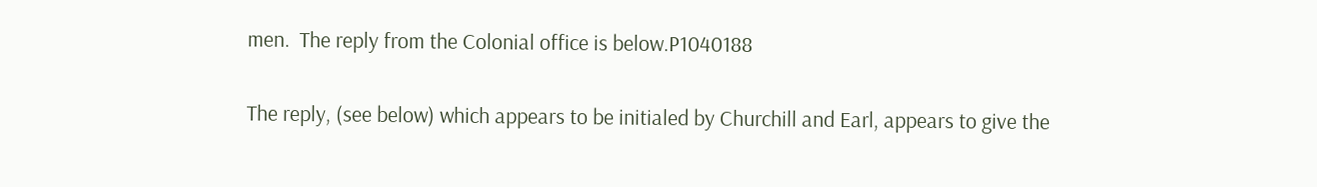men.  The reply from the Colonial office is below.P1040188

The reply, (see below) which appears to be initialed by Churchill and Earl, appears to give the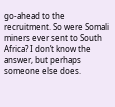go-ahead to the recruitment. So were Somali miners ever sent to South Africa? I don’t know the answer, but perhaps someone else does.